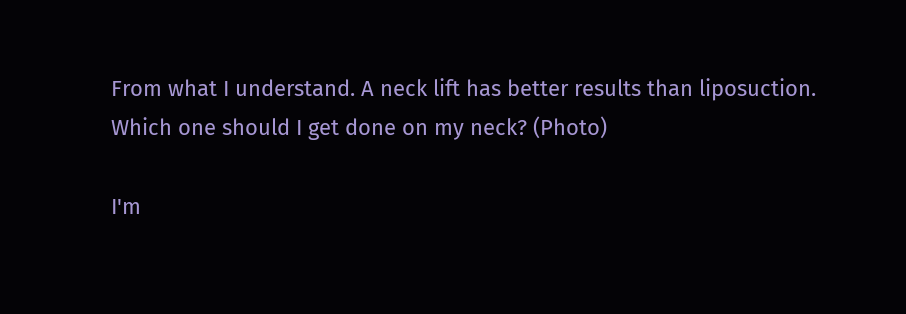From what I understand. A neck lift has better results than liposuction. Which one should I get done on my neck? (Photo)

I'm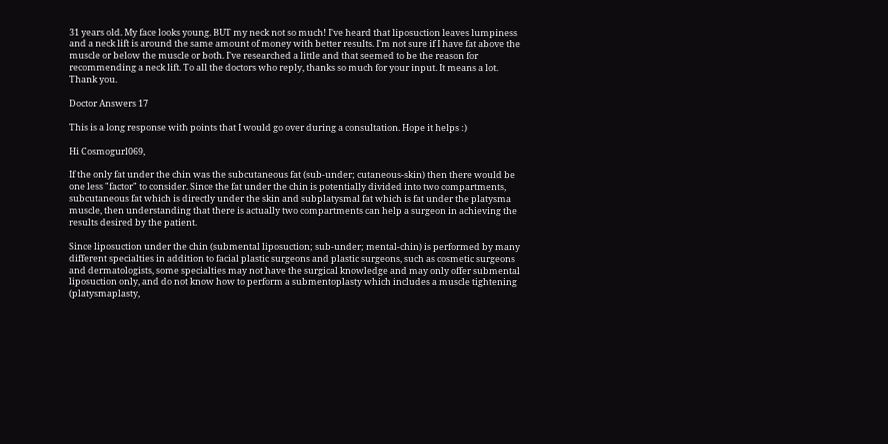31 years old. My face looks young. BUT my neck not so much! I've heard that liposuction leaves lumpiness and a neck lift is around the same amount of money with better results. I'm not sure if I have fat above the muscle or below the muscle or both. I've researched a little and that seemed to be the reason for recommending a neck lift. To all the doctors who reply, thanks so much for your input. It means a lot. Thank you.

Doctor Answers 17

This is a long response with points that I would go over during a consultation. Hope it helps :)

Hi Cosmogurl069,

If the only fat under the chin was the subcutaneous fat (sub-under; cutaneous-skin) then there would be one less "factor" to consider. Since the fat under the chin is potentially divided into two compartments, subcutaneous fat which is directly under the skin and subplatysmal fat which is fat under the platysma muscle, then understanding that there is actually two compartments can help a surgeon in achieving the results desired by the patient.

Since liposuction under the chin (submental liposuction; sub-under; mental-chin) is performed by many different specialties in addition to facial plastic surgeons and plastic surgeons, such as cosmetic surgeons and dermatologists, some specialties may not have the surgical knowledge and may only offer submental liposuction only, and do not know how to perform a submentoplasty which includes a muscle tightening (platysmaplasty,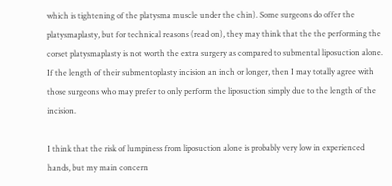which is tightening of the platysma muscle under the chin). Some surgeons do offer the platysmaplasty, but for technical reasons (read on), they may think that the the performing the corset platysmaplasty is not worth the extra surgery as compared to submental liposuction alone. If the length of their submentoplasty incision an inch or longer, then I may totally agree with those surgeons who may prefer to only perform the liposuction simply due to the length of the incision.

I think that the risk of lumpiness from liposuction alone is probably very low in experienced hands, but my main concern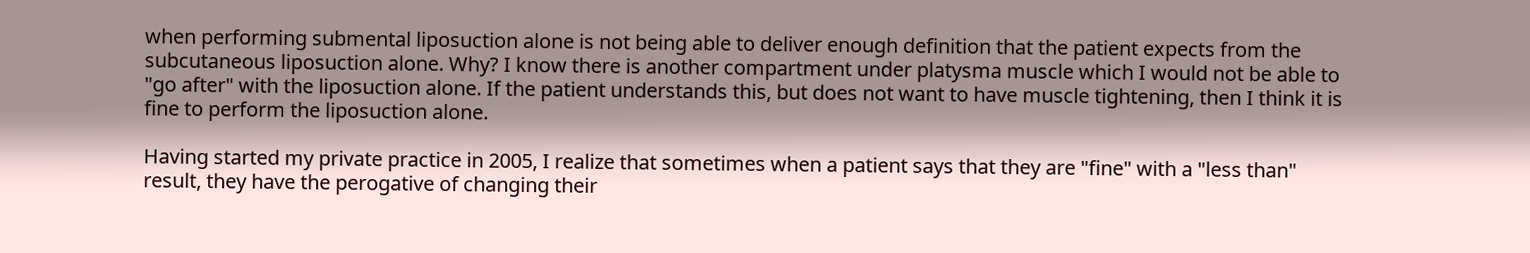when performing submental liposuction alone is not being able to deliver enough definition that the patient expects from the subcutaneous liposuction alone. Why? I know there is another compartment under platysma muscle which I would not be able to "go after" with the liposuction alone. If the patient understands this, but does not want to have muscle tightening, then I think it is fine to perform the liposuction alone.

Having started my private practice in 2005, I realize that sometimes when a patient says that they are "fine" with a "less than" result, they have the perogative of changing their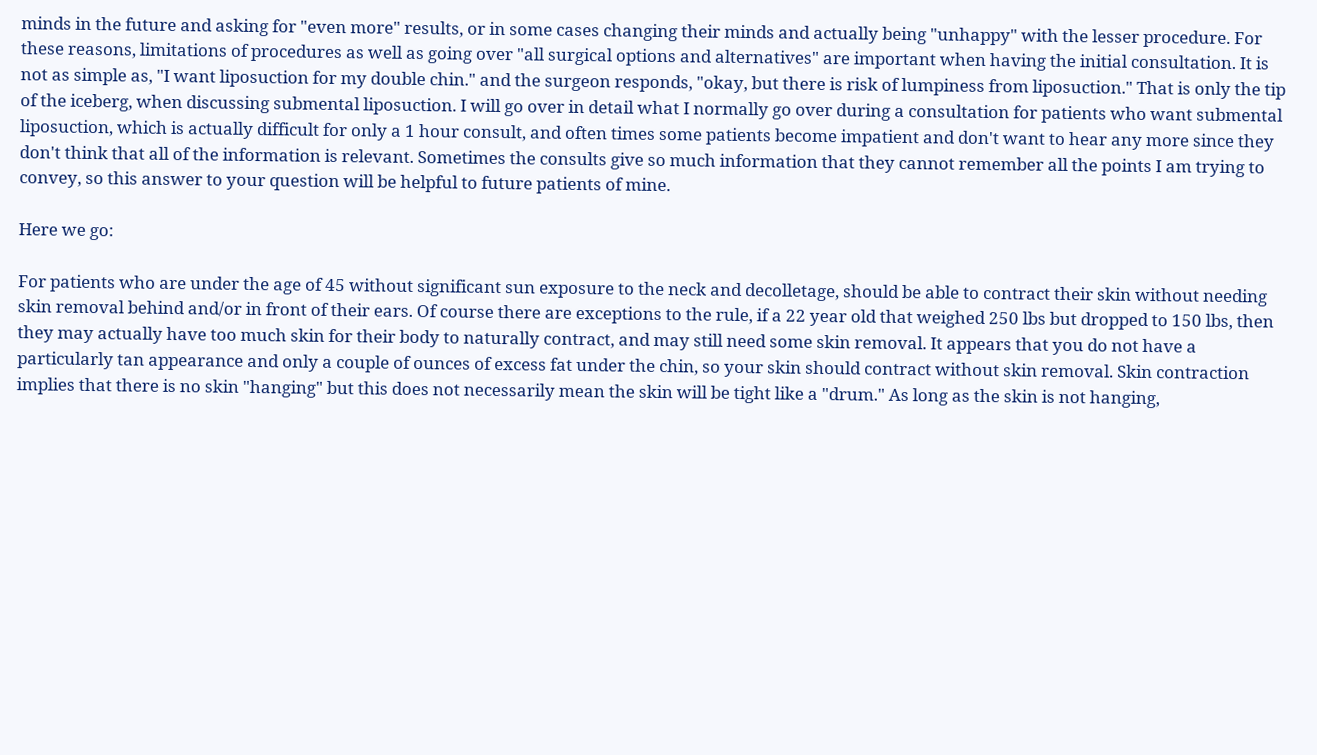minds in the future and asking for "even more" results, or in some cases changing their minds and actually being "unhappy" with the lesser procedure. For these reasons, limitations of procedures as well as going over "all surgical options and alternatives" are important when having the initial consultation. It is not as simple as, "I want liposuction for my double chin." and the surgeon responds, "okay, but there is risk of lumpiness from liposuction." That is only the tip of the iceberg, when discussing submental liposuction. I will go over in detail what I normally go over during a consultation for patients who want submental liposuction, which is actually difficult for only a 1 hour consult, and often times some patients become impatient and don't want to hear any more since they don't think that all of the information is relevant. Sometimes the consults give so much information that they cannot remember all the points I am trying to convey, so this answer to your question will be helpful to future patients of mine.

Here we go:

For patients who are under the age of 45 without significant sun exposure to the neck and decolletage, should be able to contract their skin without needing skin removal behind and/or in front of their ears. Of course there are exceptions to the rule, if a 22 year old that weighed 250 lbs but dropped to 150 lbs, then they may actually have too much skin for their body to naturally contract, and may still need some skin removal. It appears that you do not have a particularly tan appearance and only a couple of ounces of excess fat under the chin, so your skin should contract without skin removal. Skin contraction implies that there is no skin "hanging" but this does not necessarily mean the skin will be tight like a "drum." As long as the skin is not hanging,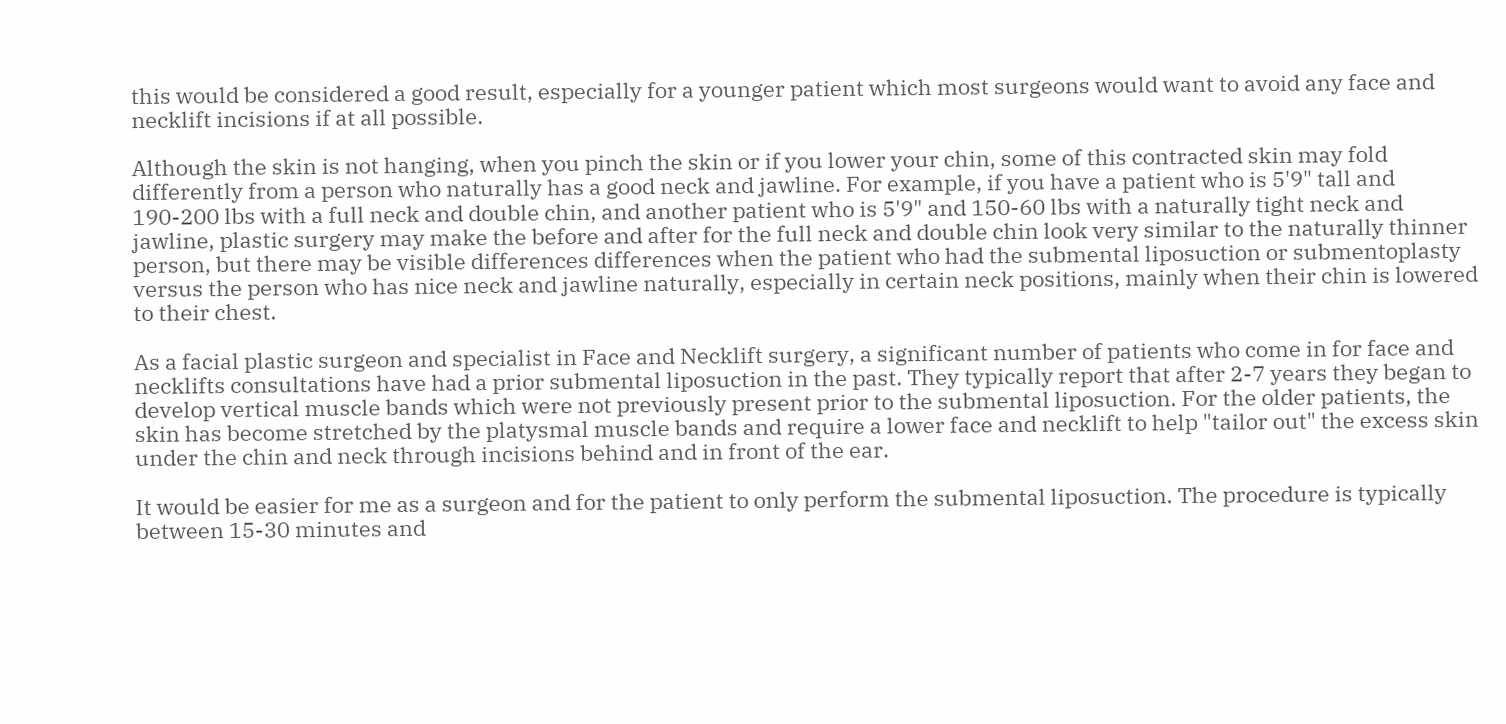this would be considered a good result, especially for a younger patient which most surgeons would want to avoid any face and necklift incisions if at all possible.

Although the skin is not hanging, when you pinch the skin or if you lower your chin, some of this contracted skin may fold differently from a person who naturally has a good neck and jawline. For example, if you have a patient who is 5'9" tall and 190-200 lbs with a full neck and double chin, and another patient who is 5'9" and 150-60 lbs with a naturally tight neck and jawline, plastic surgery may make the before and after for the full neck and double chin look very similar to the naturally thinner person, but there may be visible differences differences when the patient who had the submental liposuction or submentoplasty versus the person who has nice neck and jawline naturally, especially in certain neck positions, mainly when their chin is lowered to their chest.

As a facial plastic surgeon and specialist in Face and Necklift surgery, a significant number of patients who come in for face and necklifts consultations have had a prior submental liposuction in the past. They typically report that after 2-7 years they began to develop vertical muscle bands which were not previously present prior to the submental liposuction. For the older patients, the skin has become stretched by the platysmal muscle bands and require a lower face and necklift to help "tailor out" the excess skin under the chin and neck through incisions behind and in front of the ear.

It would be easier for me as a surgeon and for the patient to only perform the submental liposuction. The procedure is typically between 15-30 minutes and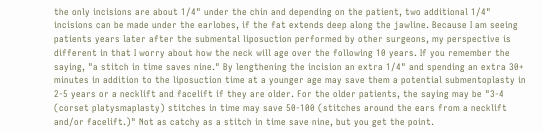the only incisions are about 1/4" under the chin and depending on the patient, two additional 1/4" incisions can be made under the earlobes, if the fat extends deep along the jawline. Because I am seeing patients years later after the submental liposuction performed by other surgeons, my perspective is different in that I worry about how the neck will age over the following 10 years. If you remember the saying, "a stitch in time saves nine." By lengthening the incision an extra 1/4" and spending an extra 30+ minutes in addition to the liposuction time at a younger age may save them a potential submentoplasty in 2-5 years or a necklift and facelift if they are older. For the older patients, the saying may be "3-4 (corset platysmaplasty) stitches in time may save 50-100 (stitches around the ears from a necklift and/or facelift.)" Not as catchy as a stitch in time save nine, but you get the point.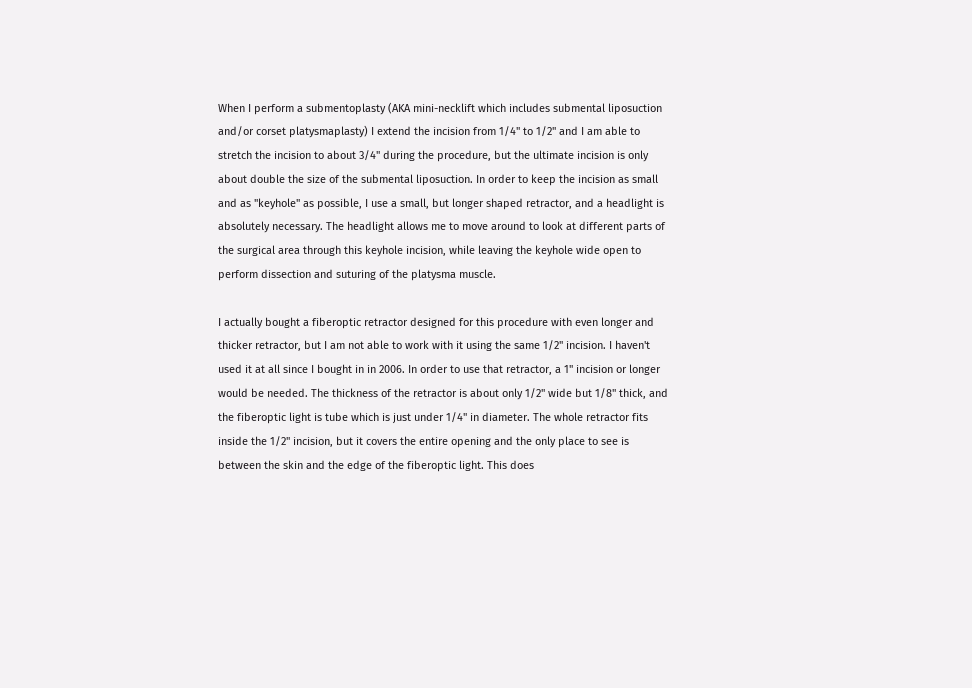When I perform a submentoplasty (AKA mini-necklift which includes submental liposuction and/or corset platysmaplasty) I extend the incision from 1/4" to 1/2" and I am able to stretch the incision to about 3/4" during the procedure, but the ultimate incision is only about double the size of the submental liposuction. In order to keep the incision as small and as "keyhole" as possible, I use a small, but longer shaped retractor, and a headlight is absolutely necessary. The headlight allows me to move around to look at different parts of the surgical area through this keyhole incision, while leaving the keyhole wide open to perform dissection and suturing of the platysma muscle.

I actually bought a fiberoptic retractor designed for this procedure with even longer and thicker retractor, but I am not able to work with it using the same 1/2" incision. I haven't used it at all since I bought in in 2006. In order to use that retractor, a 1" incision or longer would be needed. The thickness of the retractor is about only 1/2" wide but 1/8" thick, and the fiberoptic light is tube which is just under 1/4" in diameter. The whole retractor fits inside the 1/2" incision, but it covers the entire opening and the only place to see is between the skin and the edge of the fiberoptic light. This does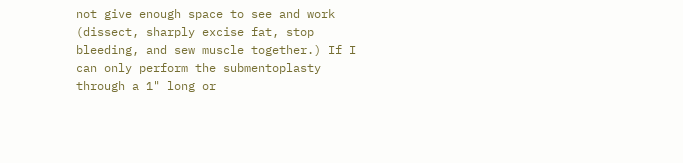not give enough space to see and work (dissect, sharply excise fat, stop bleeding, and sew muscle together.) If I can only perform the submentoplasty through a 1" long or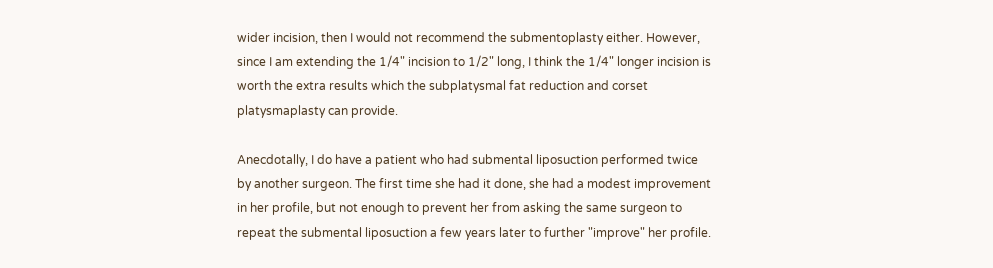wider incision, then I would not recommend the submentoplasty either. However, since I am extending the 1/4" incision to 1/2" long, I think the 1/4" longer incision is worth the extra results which the subplatysmal fat reduction and corset platysmaplasty can provide.

Anecdotally, I do have a patient who had submental liposuction performed twice by another surgeon. The first time she had it done, she had a modest improvement in her profile, but not enough to prevent her from asking the same surgeon to repeat the submental liposuction a few years later to further "improve" her profile.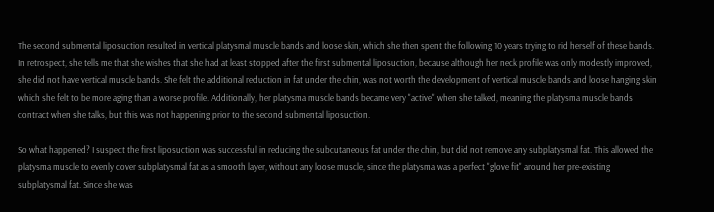The second submental liposuction resulted in vertical platysmal muscle bands and loose skin, which she then spent the following 10 years trying to rid herself of these bands. In retrospect, she tells me that she wishes that she had at least stopped after the first submental liposuction, because although her neck profile was only modestly improved, she did not have vertical muscle bands. She felt the additional reduction in fat under the chin, was not worth the development of vertical muscle bands and loose hanging skin which she felt to be more aging than a worse profile. Additionally, her platysma muscle bands became very "active" when she talked, meaning the platysma muscle bands contract when she talks, but this was not happening prior to the second submental liposuction.

So what happened? I suspect the first liposuction was successful in reducing the subcutaneous fat under the chin, but did not remove any subplatysmal fat. This allowed the platysma muscle to evenly cover subplatysmal fat as a smooth layer, without any loose muscle, since the platysma was a perfect "glove fit" around her pre-existing subplatysmal fat. Since she was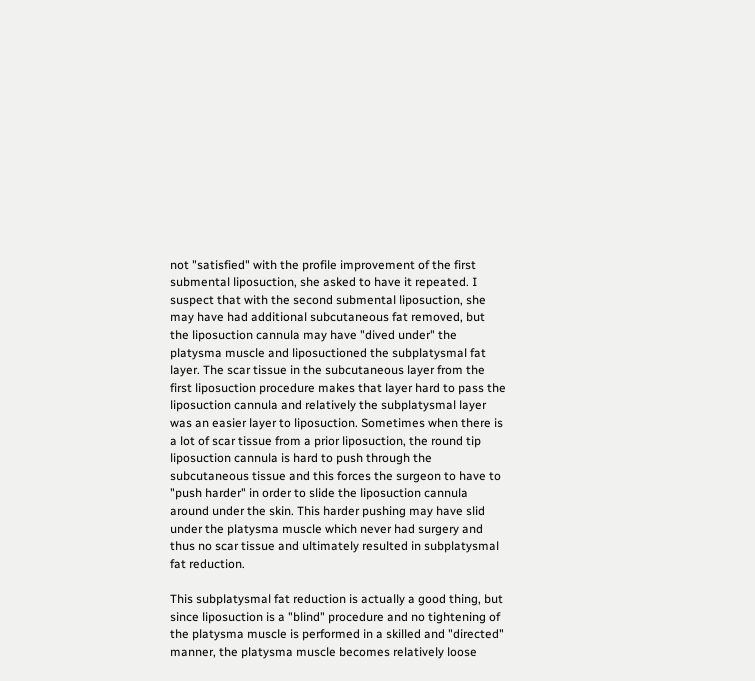not "satisfied" with the profile improvement of the first submental liposuction, she asked to have it repeated. I suspect that with the second submental liposuction, she may have had additional subcutaneous fat removed, but the liposuction cannula may have "dived under" the platysma muscle and liposuctioned the subplatysmal fat layer. The scar tissue in the subcutaneous layer from the first liposuction procedure makes that layer hard to pass the liposuction cannula and relatively the subplatysmal layer was an easier layer to liposuction. Sometimes when there is a lot of scar tissue from a prior liposuction, the round tip liposuction cannula is hard to push through the subcutaneous tissue and this forces the surgeon to have to "push harder" in order to slide the liposuction cannula around under the skin. This harder pushing may have slid under the platysma muscle which never had surgery and thus no scar tissue and ultimately resulted in subplatysmal fat reduction.

This subplatysmal fat reduction is actually a good thing, but since liposuction is a "blind" procedure and no tightening of the platysma muscle is performed in a skilled and "directed" manner, the platysma muscle becomes relatively loose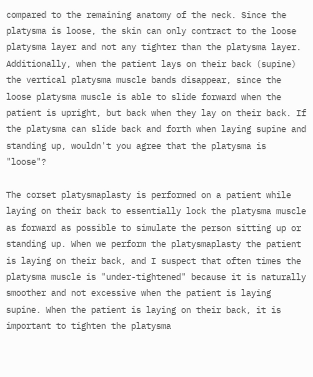compared to the remaining anatomy of the neck. Since the platysma is loose, the skin can only contract to the loose platysma layer and not any tighter than the platysma layer. Additionally, when the patient lays on their back (supine) the vertical platysma muscle bands disappear, since the loose platysma muscle is able to slide forward when the patient is upright, but back when they lay on their back. If the platysma can slide back and forth when laying supine and standing up, wouldn't you agree that the platysma is "loose"?

The corset platysmaplasty is performed on a patient while laying on their back to essentially lock the platysma muscle as forward as possible to simulate the person sitting up or standing up. When we perform the platysmaplasty the patient is laying on their back, and I suspect that often times the platysma muscle is "under-tightened" because it is naturally smoother and not excessive when the patient is laying supine. When the patient is laying on their back, it is important to tighten the platysma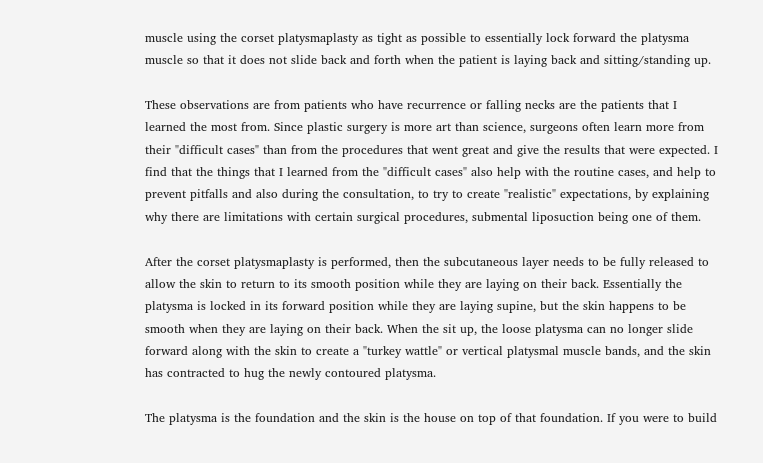muscle using the corset platysmaplasty as tight as possible to essentially lock forward the platysma muscle so that it does not slide back and forth when the patient is laying back and sitting/standing up.

These observations are from patients who have recurrence or falling necks are the patients that I learned the most from. Since plastic surgery is more art than science, surgeons often learn more from their "difficult cases" than from the procedures that went great and give the results that were expected. I find that the things that I learned from the "difficult cases" also help with the routine cases, and help to prevent pitfalls and also during the consultation, to try to create "realistic" expectations, by explaining why there are limitations with certain surgical procedures, submental liposuction being one of them.

After the corset platysmaplasty is performed, then the subcutaneous layer needs to be fully released to allow the skin to return to its smooth position while they are laying on their back. Essentially the platysma is locked in its forward position while they are laying supine, but the skin happens to be smooth when they are laying on their back. When the sit up, the loose platysma can no longer slide forward along with the skin to create a "turkey wattle" or vertical platysmal muscle bands, and the skin has contracted to hug the newly contoured platysma.

The platysma is the foundation and the skin is the house on top of that foundation. If you were to build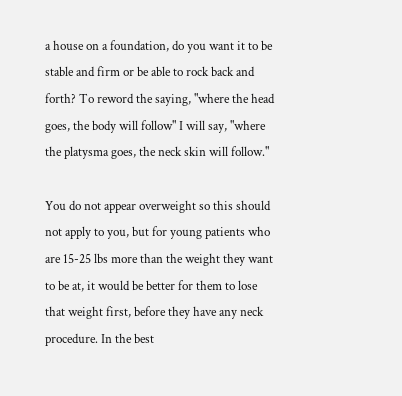a house on a foundation, do you want it to be stable and firm or be able to rock back and forth? To reword the saying, "where the head goes, the body will follow" I will say, "where the platysma goes, the neck skin will follow."

You do not appear overweight so this should not apply to you, but for young patients who are 15-25 lbs more than the weight they want to be at, it would be better for them to lose that weight first, before they have any neck procedure. In the best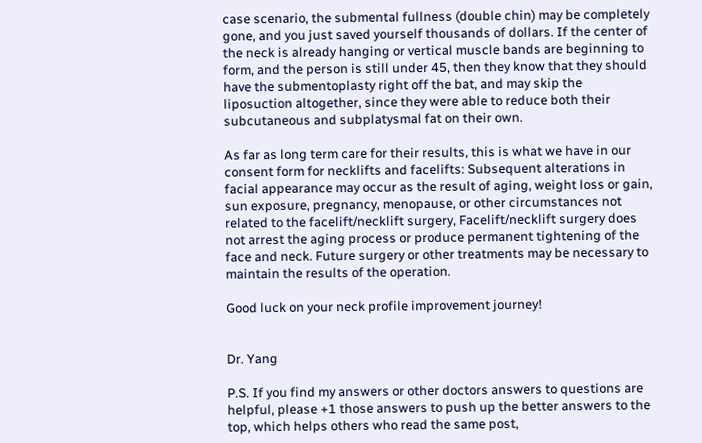case scenario, the submental fullness (double chin) may be completely gone, and you just saved yourself thousands of dollars. If the center of the neck is already hanging or vertical muscle bands are beginning to form, and the person is still under 45, then they know that they should have the submentoplasty right off the bat, and may skip the liposuction altogether, since they were able to reduce both their subcutaneous and subplatysmal fat on their own.

As far as long term care for their results, this is what we have in our consent form for necklifts and facelifts: Subsequent alterations in facial appearance may occur as the result of aging, weight loss or gain, sun exposure, pregnancy, menopause, or other circumstances not related to the facelift/necklift surgery, Facelift/necklift surgery does not arrest the aging process or produce permanent tightening of the face and neck. Future surgery or other treatments may be necessary to maintain the results of the operation.

Good luck on your neck profile improvement journey!


Dr. Yang

P.S. If you find my answers or other doctors answers to questions are helpful, please +1 those answers to push up the better answers to the top, which helps others who read the same post,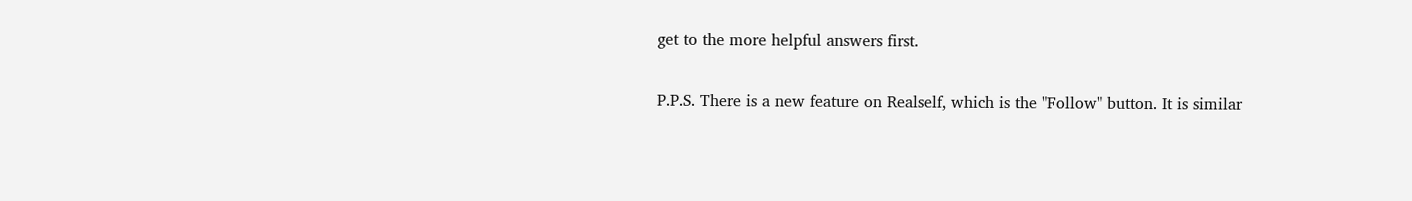get to the more helpful answers first.

P.P.S. There is a new feature on Realself, which is the "Follow" button. It is similar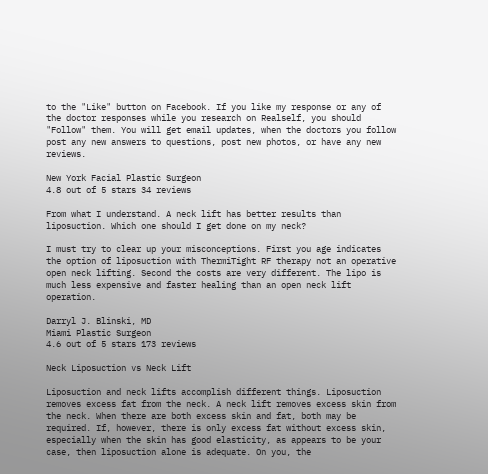to the "Like" button on Facebook. If you like my response or any of the doctor responses while you research on Realself, you should "Follow" them. You will get email updates, when the doctors you follow post any new answers to questions, post new photos, or have any new reviews.

New York Facial Plastic Surgeon
4.8 out of 5 stars 34 reviews

From what I understand. A neck lift has better results than liposuction. Which one should I get done on my neck?

I must try to clear up your misconceptions. First you age indicates the option of liposuction with ThermiTight RF therapy not an operative open neck lifting. Second the costs are very different. The lipo is much less expensive and faster healing than an open neck lift operation.

Darryl J. Blinski, MD
Miami Plastic Surgeon
4.6 out of 5 stars 173 reviews

Neck Liposuction vs Neck Lift

Liposuction and neck lifts accomplish different things. Liposuction removes excess fat from the neck. A neck lift removes excess skin from the neck. When there are both excess skin and fat, both may be required. If, however, there is only excess fat without excess skin, especially when the skin has good elasticity, as appears to be your case, then liposuction alone is adequate. On you, the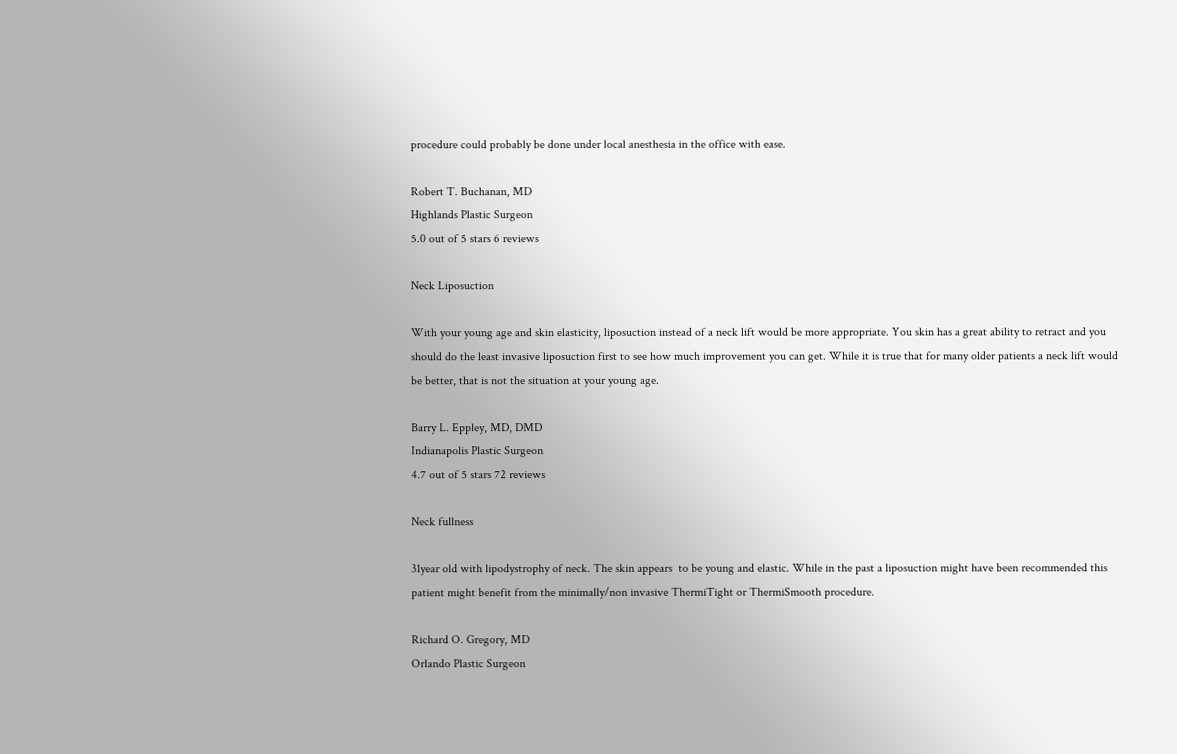procedure could probably be done under local anesthesia in the office with ease.

Robert T. Buchanan, MD
Highlands Plastic Surgeon
5.0 out of 5 stars 6 reviews

Neck Liposuction

With your young age and skin elasticity, liposuction instead of a neck lift would be more appropriate. You skin has a great ability to retract and you should do the least invasive liposuction first to see how much improvement you can get. While it is true that for many older patients a neck lift would be better, that is not the situation at your young age.

Barry L. Eppley, MD, DMD
Indianapolis Plastic Surgeon
4.7 out of 5 stars 72 reviews

Neck fullness

31year old with lipodystrophy of neck. The skin appears  to be young and elastic. While in the past a liposuction might have been recommended this patient might benefit from the minimally/non invasive ThermiTight or ThermiSmooth procedure.

Richard O. Gregory, MD
Orlando Plastic Surgeon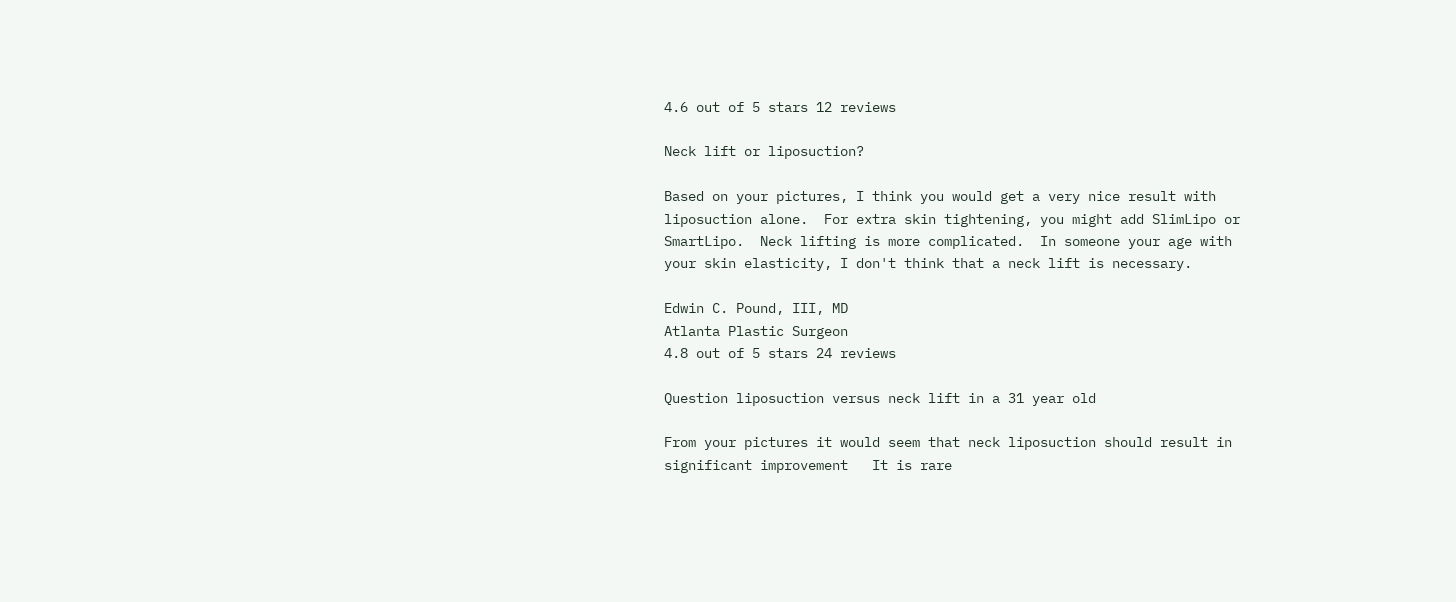4.6 out of 5 stars 12 reviews

Neck lift or liposuction?

Based on your pictures, I think you would get a very nice result with liposuction alone.  For extra skin tightening, you might add SlimLipo or SmartLipo.  Neck lifting is more complicated.  In someone your age with your skin elasticity, I don't think that a neck lift is necessary.

Edwin C. Pound, III, MD
Atlanta Plastic Surgeon
4.8 out of 5 stars 24 reviews

Question liposuction versus neck lift in a 31 year old

From your pictures it would seem that neck liposuction should result in significant improvement   It is rare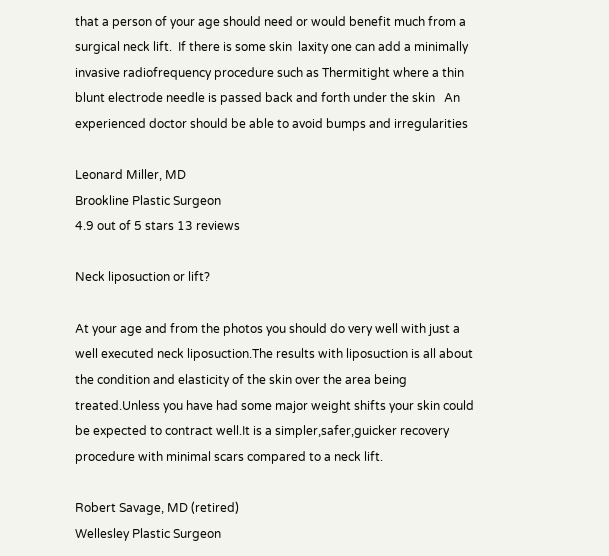that a person of your age should need or would benefit much from a surgical neck lift.  If there is some skin  laxity one can add a minimally invasive radiofrequency procedure such as Thermitight where a thin blunt electrode needle is passed back and forth under the skin   An experienced doctor should be able to avoid bumps and irregularities

Leonard Miller, MD
Brookline Plastic Surgeon
4.9 out of 5 stars 13 reviews

Neck liposuction or lift?

At your age and from the photos you should do very well with just a well executed neck liposuction.The results with liposuction is all about the condition and elasticity of the skin over the area being treated.Unless you have had some major weight shifts your skin could be expected to contract well.It is a simpler,safer,guicker recovery procedure with minimal scars compared to a neck lift.

Robert Savage, MD (retired)
Wellesley Plastic Surgeon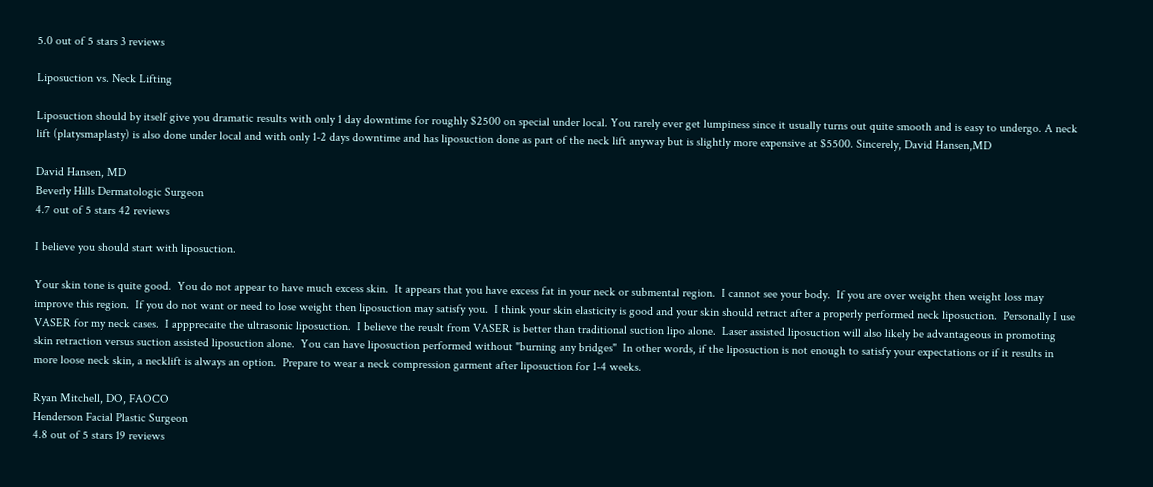5.0 out of 5 stars 3 reviews

Liposuction vs. Neck Lifting

Liposuction should by itself give you dramatic results with only 1 day downtime for roughly $2500 on special under local. You rarely ever get lumpiness since it usually turns out quite smooth and is easy to undergo. A neck lift (platysmaplasty) is also done under local and with only 1-2 days downtime and has liposuction done as part of the neck lift anyway but is slightly more expensive at $5500. Sincerely, David Hansen,MD

David Hansen, MD
Beverly Hills Dermatologic Surgeon
4.7 out of 5 stars 42 reviews

I believe you should start with liposuction.

Your skin tone is quite good.  You do not appear to have much excess skin.  It appears that you have excess fat in your neck or submental region.  I cannot see your body.  If you are over weight then weight loss may improve this region.  If you do not want or need to lose weight then liposuction may satisfy you.  I think your skin elasticity is good and your skin should retract after a properly performed neck liposuction.  Personally I use VASER for my neck cases.  I appprecaite the ultrasonic liposuction.  I believe the reuslt from VASER is better than traditional suction lipo alone.  Laser assisted liposuction will also likely be advantageous in promoting skin retraction versus suction assisted liposuction alone.  You can have liposuction performed without "burning any bridges"  In other words, if the liposuction is not enough to satisfy your expectations or if it results in more loose neck skin, a necklift is always an option.  Prepare to wear a neck compression garment after liposuction for 1-4 weeks.

Ryan Mitchell, DO, FAOCO
Henderson Facial Plastic Surgeon
4.8 out of 5 stars 19 reviews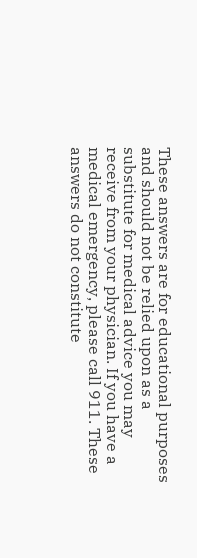These answers are for educational purposes and should not be relied upon as a substitute for medical advice you may receive from your physician. If you have a medical emergency, please call 911. These answers do not constitute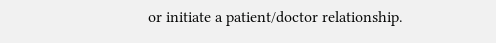or initiate a patient/doctor relationship.